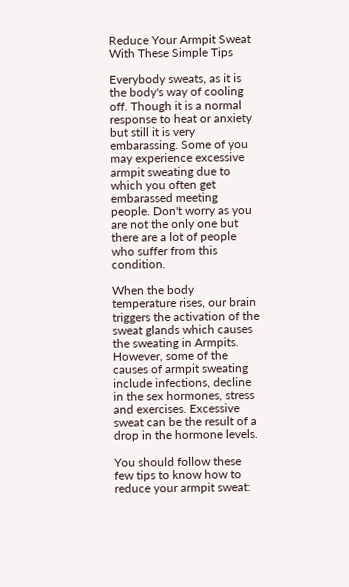Reduce Your Armpit Sweat With These Simple Tips

Everybody sweats, as it is the body's way of cooling off. Though it is a normal response to heat or anxiety but still it is very embarassing. Some of you may experience excessive armpit sweating due to which you often get embarassed meeting people. Don't worry as you are not the only one but there are a lot of people who suffer from this condition.

When the body temperature rises, our brain triggers the activation of the sweat glands which causes the sweating in Armpits. However, some of the causes of armpit sweating include infections, decline in the sex hormones, stress and exercises. Excessive sweat can be the result of a drop in the hormone levels.

You should follow these few tips to know how to reduce your armpit sweat: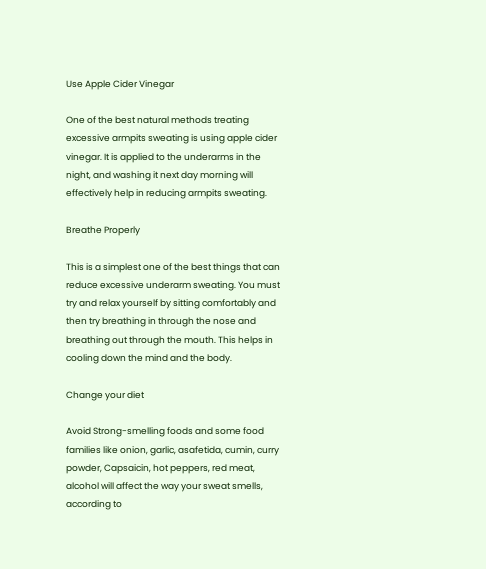Use Apple Cider Vinegar

One of the best natural methods treating excessive armpits sweating is using apple cider vinegar. It is applied to the underarms in the night, and washing it next day morning will effectively help in reducing armpits sweating.

Breathe Properly

This is a simplest one of the best things that can reduce excessive underarm sweating. You must try and relax yourself by sitting comfortably and then try breathing in through the nose and breathing out through the mouth. This helps in cooling down the mind and the body.

Change your diet

Avoid Strong-smelling foods and some food families like onion, garlic, asafetida, cumin, curry powder, Capsaicin, hot peppers, red meat, alcohol will affect the way your sweat smells, according to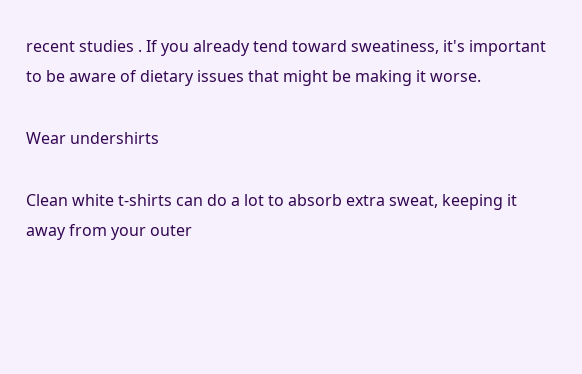recent studies . If you already tend toward sweatiness, it's important to be aware of dietary issues that might be making it worse.

Wear undershirts

Clean white t-shirts can do a lot to absorb extra sweat, keeping it away from your outer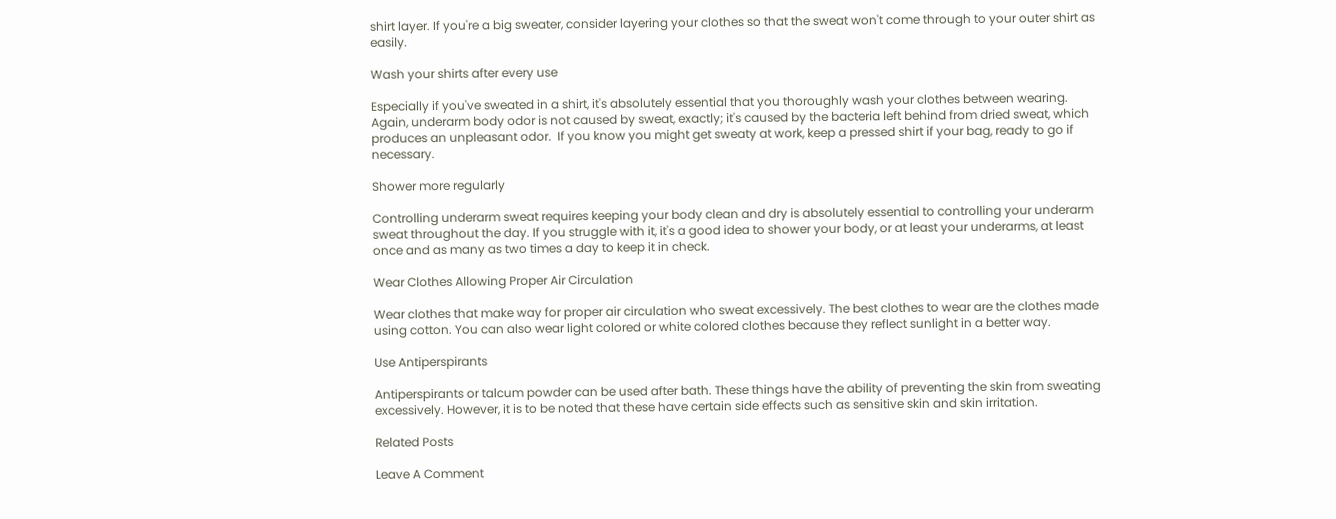shirt layer. If you're a big sweater, consider layering your clothes so that the sweat won't come through to your outer shirt as easily.

Wash your shirts after every use

Especially if you've sweated in a shirt, it's absolutely essential that you thoroughly wash your clothes between wearing. Again, underarm body odor is not caused by sweat, exactly; it's caused by the bacteria left behind from dried sweat, which produces an unpleasant odor.  If you know you might get sweaty at work, keep a pressed shirt if your bag, ready to go if necessary.

Shower more regularly

Controlling underarm sweat requires keeping your body clean and dry is absolutely essential to controlling your underarm sweat throughout the day. If you struggle with it, it's a good idea to shower your body, or at least your underarms, at least once and as many as two times a day to keep it in check.

Wear Clothes Allowing Proper Air Circulation

Wear clothes that make way for proper air circulation who sweat excessively. The best clothes to wear are the clothes made using cotton. You can also wear light colored or white colored clothes because they reflect sunlight in a better way.

Use Antiperspirants

Antiperspirants or talcum powder can be used after bath. These things have the ability of preventing the skin from sweating excessively. However, it is to be noted that these have certain side effects such as sensitive skin and skin irritation.

Related Posts

Leave A Comment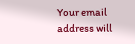Your email address will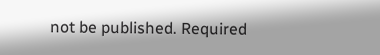not be published. Required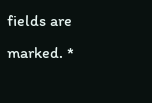fields are marked. *